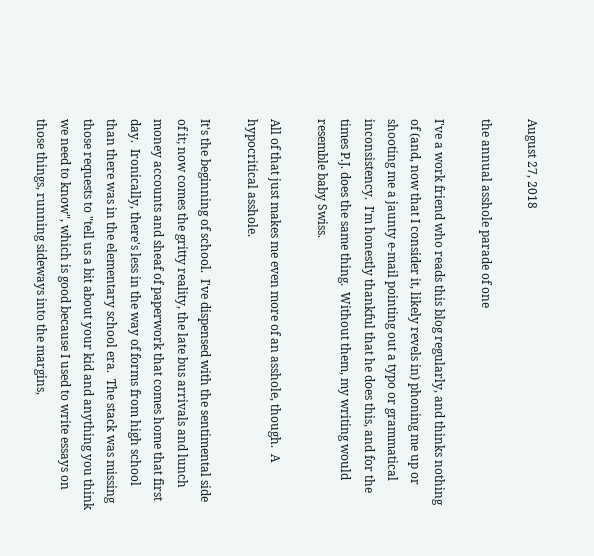August 27, 2018

the annual asshole parade of one

I've a work friend who reads this blog regularly, and thinks nothing of (and, now that I consider it, likely revels in) phoning me up or shooting me a jaunty e-mail pointing out a typo or grammatical inconsistency.  I'm honestly thankful that he does this, and for the times P.J. does the same thing.  Without them, my writing would resemble baby Swiss.

All of that just makes me even more of an asshole, though.  A hypocritical asshole.

It's the beginning of school.  I've dispensed with the sentimental side of it; now comes the gritty reality, the late bus arrivals and lunch money accounts and sheaf of paperwork that comes home that first day.  Ironically, there's less in the way of forms from high school than there was in the elementary school era.  The stack was missing those requests to "tell us a bit about your kid and anything you think we need to know", which is good because I used to write essays on those things, running sideways into the margins,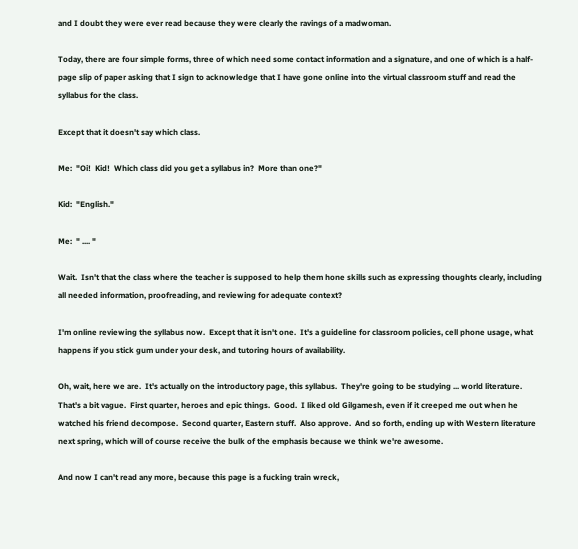and I doubt they were ever read because they were clearly the ravings of a madwoman.

Today, there are four simple forms, three of which need some contact information and a signature, and one of which is a half-page slip of paper asking that I sign to acknowledge that I have gone online into the virtual classroom stuff and read the syllabus for the class.

Except that it doesn't say which class.

Me:  "Oi!  Kid!  Which class did you get a syllabus in?  More than one?"

Kid:  "English."

Me:  " .... "

Wait.  Isn't that the class where the teacher is supposed to help them hone skills such as expressing thoughts clearly, including all needed information, proofreading, and reviewing for adequate context?

I'm online reviewing the syllabus now.  Except that it isn't one.  It's a guideline for classroom policies, cell phone usage, what happens if you stick gum under your desk, and tutoring hours of availability.

Oh, wait, here we are.  It's actually on the introductory page, this syllabus.  They're going to be studying ... world literature.  That's a bit vague.  First quarter, heroes and epic things.  Good.  I liked old Gilgamesh, even if it creeped me out when he watched his friend decompose.  Second quarter, Eastern stuff.  Also approve.  And so forth, ending up with Western literature next spring, which will of course receive the bulk of the emphasis because we think we're awesome.

And now I can't read any more, because this page is a fucking train wreck,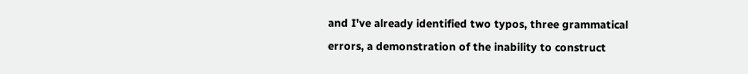and I've already identified two typos, three grammatical errors, a demonstration of the inability to construct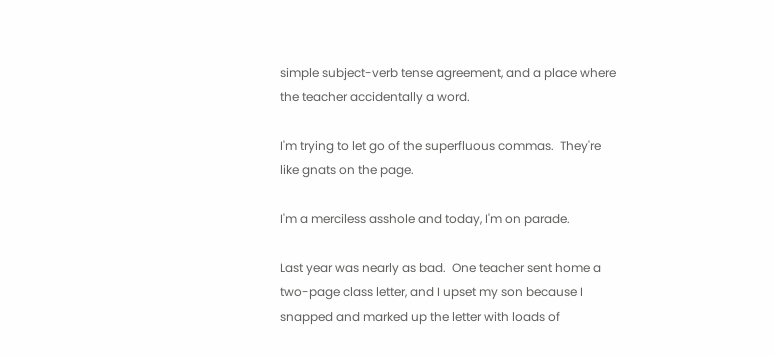simple subject-verb tense agreement, and a place where the teacher accidentally a word.

I'm trying to let go of the superfluous commas.  They're like gnats on the page.

I'm a merciless asshole and today, I'm on parade.

Last year was nearly as bad.  One teacher sent home a two-page class letter, and I upset my son because I snapped and marked up the letter with loads of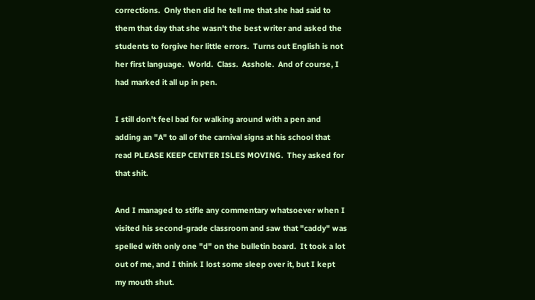corrections.  Only then did he tell me that she had said to them that day that she wasn't the best writer and asked the students to forgive her little errors.  Turns out English is not her first language.  World.  Class.  Asshole.  And of course, I had marked it all up in pen.

I still don't feel bad for walking around with a pen and adding an "A" to all of the carnival signs at his school that read PLEASE KEEP CENTER ISLES MOVING.  They asked for that shit.

And I managed to stifle any commentary whatsoever when I visited his second-grade classroom and saw that "caddy" was spelled with only one "d" on the bulletin board.  It took a lot out of me, and I think I lost some sleep over it, but I kept my mouth shut.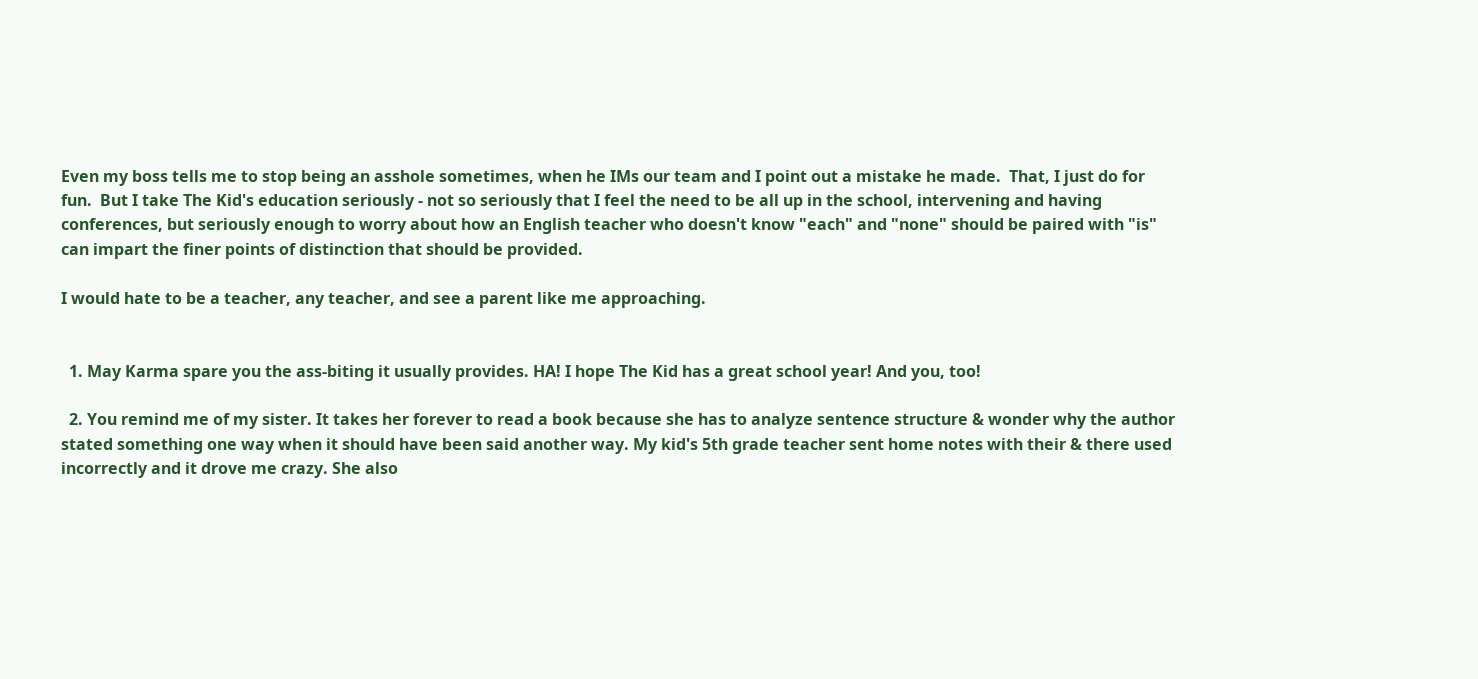Even my boss tells me to stop being an asshole sometimes, when he IMs our team and I point out a mistake he made.  That, I just do for fun.  But I take The Kid's education seriously - not so seriously that I feel the need to be all up in the school, intervening and having conferences, but seriously enough to worry about how an English teacher who doesn't know "each" and "none" should be paired with "is" can impart the finer points of distinction that should be provided.

I would hate to be a teacher, any teacher, and see a parent like me approaching.


  1. May Karma spare you the ass-biting it usually provides. HA! I hope The Kid has a great school year! And you, too!

  2. You remind me of my sister. It takes her forever to read a book because she has to analyze sentence structure & wonder why the author stated something one way when it should have been said another way. My kid's 5th grade teacher sent home notes with their & there used incorrectly and it drove me crazy. She also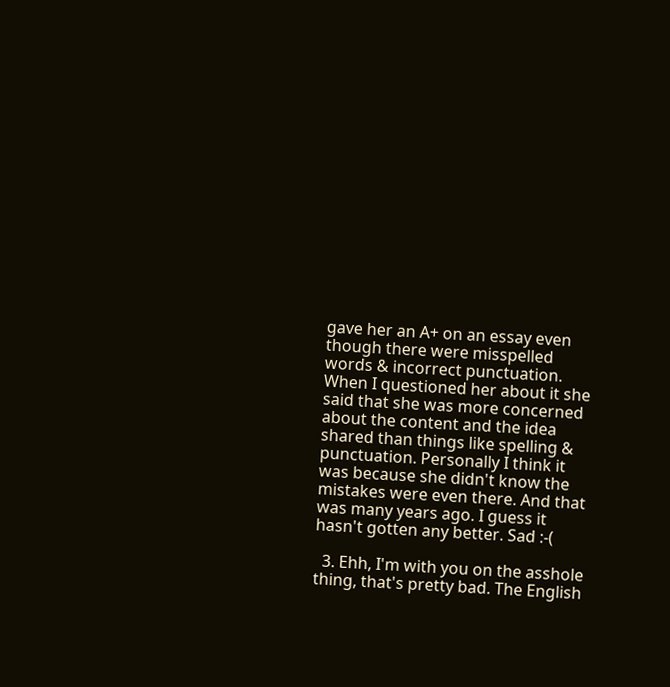gave her an A+ on an essay even though there were misspelled words & incorrect punctuation. When I questioned her about it she said that she was more concerned about the content and the idea shared than things like spelling & punctuation. Personally I think it was because she didn't know the mistakes were even there. And that was many years ago. I guess it hasn't gotten any better. Sad :-(

  3. Ehh, I'm with you on the asshole thing, that's pretty bad. The English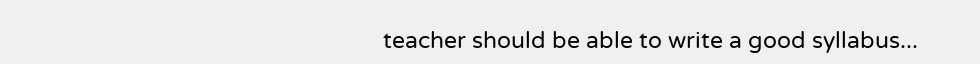teacher should be able to write a good syllabus...